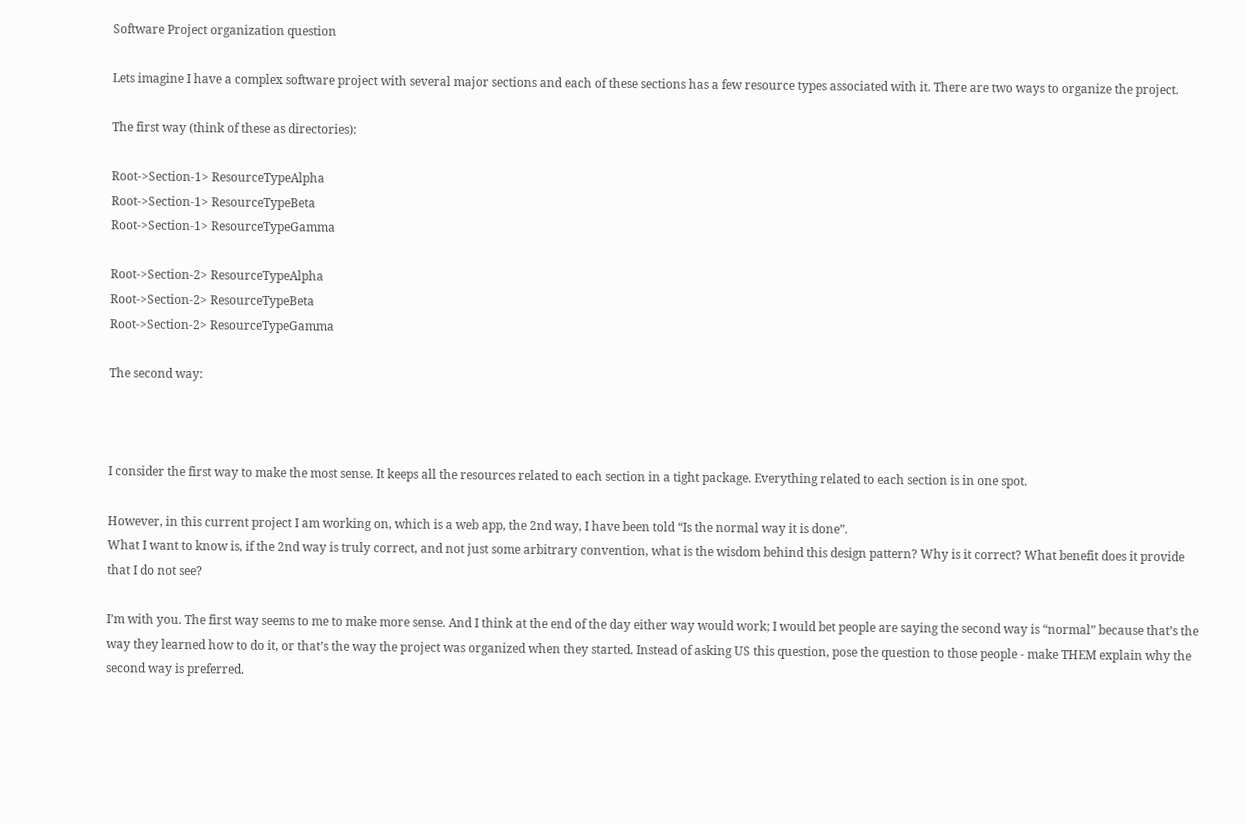Software Project organization question

Lets imagine I have a complex software project with several major sections and each of these sections has a few resource types associated with it. There are two ways to organize the project.

The first way (think of these as directories):

Root->Section-1> ResourceTypeAlpha
Root->Section-1> ResourceTypeBeta
Root->Section-1> ResourceTypeGamma

Root->Section-2> ResourceTypeAlpha
Root->Section-2> ResourceTypeBeta
Root->Section-2> ResourceTypeGamma

The second way:



I consider the first way to make the most sense. It keeps all the resources related to each section in a tight package. Everything related to each section is in one spot.

However, in this current project I am working on, which is a web app, the 2nd way, I have been told “Is the normal way it is done”.
What I want to know is, if the 2nd way is truly correct, and not just some arbitrary convention, what is the wisdom behind this design pattern? Why is it correct? What benefit does it provide that I do not see?

I’m with you. The first way seems to me to make more sense. And I think at the end of the day either way would work; I would bet people are saying the second way is “normal” because that’s the way they learned how to do it, or that’s the way the project was organized when they started. Instead of asking US this question, pose the question to those people - make THEM explain why the second way is preferred.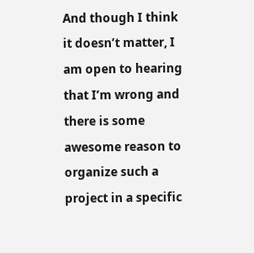And though I think it doesn’t matter, I am open to hearing that I’m wrong and there is some awesome reason to organize such a project in a specific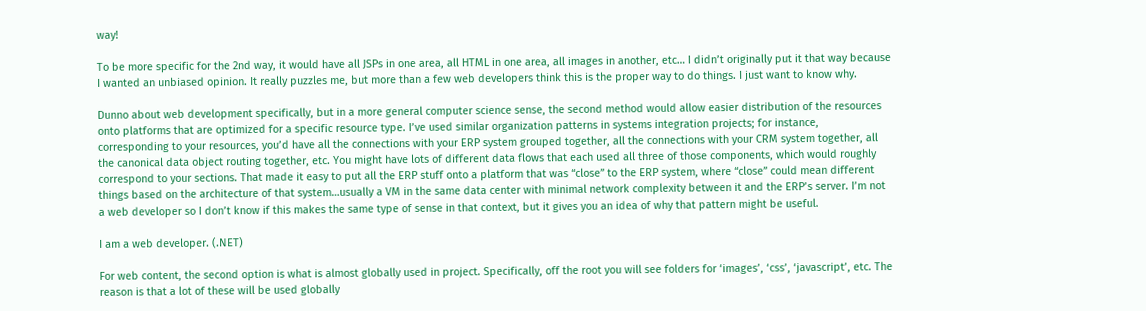way!

To be more specific for the 2nd way, it would have all JSPs in one area, all HTML in one area, all images in another, etc… I didn’t originally put it that way because I wanted an unbiased opinion. It really puzzles me, but more than a few web developers think this is the proper way to do things. I just want to know why.

Dunno about web development specifically, but in a more general computer science sense, the second method would allow easier distribution of the resources onto platforms that are optimized for a specific resource type. I’ve used similar organization patterns in systems integration projects; for instance, corresponding to your resources, you’d have all the connections with your ERP system grouped together, all the connections with your CRM system together, all the canonical data object routing together, etc. You might have lots of different data flows that each used all three of those components, which would roughly correspond to your sections. That made it easy to put all the ERP stuff onto a platform that was “close” to the ERP system, where “close” could mean different things based on the architecture of that system…usually a VM in the same data center with minimal network complexity between it and the ERP’s server. I’m not a web developer so I don’t know if this makes the same type of sense in that context, but it gives you an idea of why that pattern might be useful.

I am a web developer. (.NET)

For web content, the second option is what is almost globally used in project. Specifically, off the root you will see folders for ‘images’, ‘css’, ‘javascript’, etc. The reason is that a lot of these will be used globally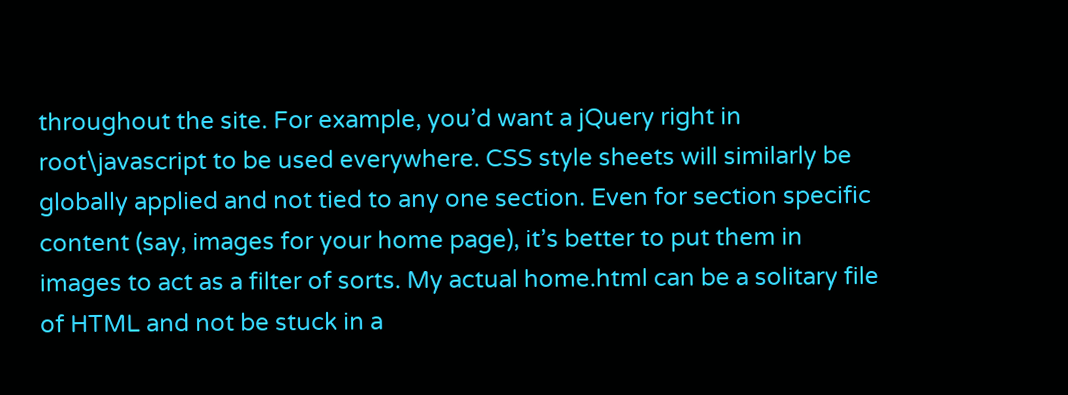throughout the site. For example, you’d want a jQuery right in root\javascript to be used everywhere. CSS style sheets will similarly be globally applied and not tied to any one section. Even for section specific content (say, images for your home page), it’s better to put them in images to act as a filter of sorts. My actual home.html can be a solitary file of HTML and not be stuck in a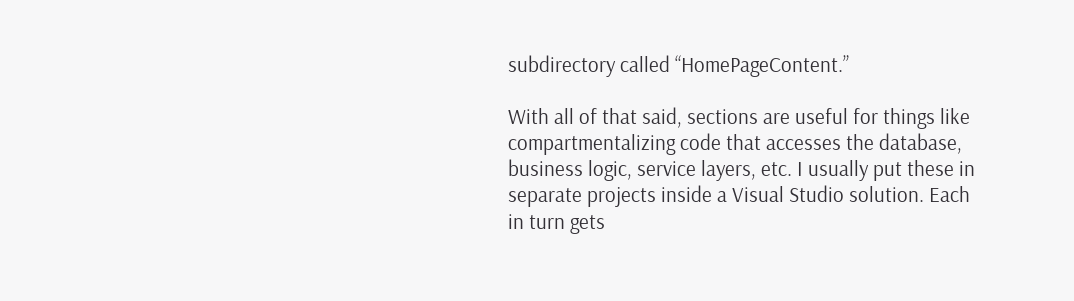subdirectory called “HomePageContent.”

With all of that said, sections are useful for things like compartmentalizing code that accesses the database, business logic, service layers, etc. I usually put these in separate projects inside a Visual Studio solution. Each in turn gets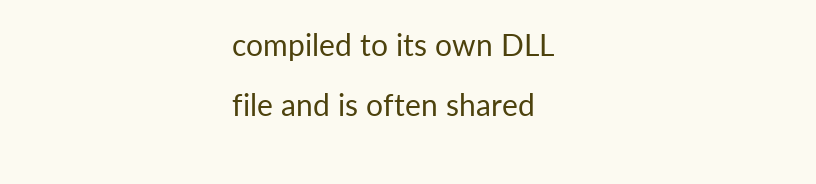compiled to its own DLL file and is often shared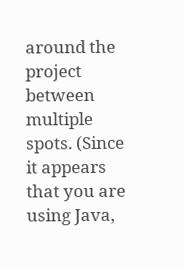around the project between multiple spots. (Since it appears that you are using Java,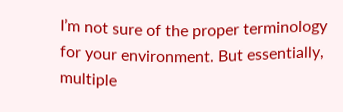I’m not sure of the proper terminology for your environment. But essentially, multiple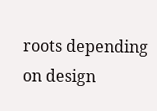roots depending on design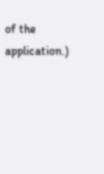of the application.)